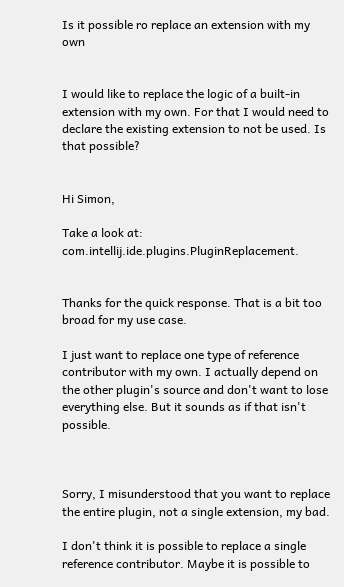Is it possible ro replace an extension with my own


I would like to replace the logic of a built-in extension with my own. For that I would need to declare the existing extension to not be used. Is that possible?


Hi Simon,

Take a look at: com.intellij.ide.plugins.PluginReplacement.


Thanks for the quick response. That is a bit too broad for my use case.

I just want to replace one type of reference contributor with my own. I actually depend on the other plugin's source and don't want to lose everything else. But it sounds as if that isn't possible.



Sorry, I misunderstood that you want to replace the entire plugin, not a single extension, my bad.

I don't think it is possible to replace a single reference contributor. Maybe it is possible to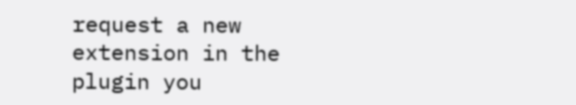request a new extension in the plugin you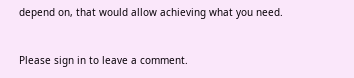depend on, that would allow achieving what you need.


Please sign in to leave a comment.